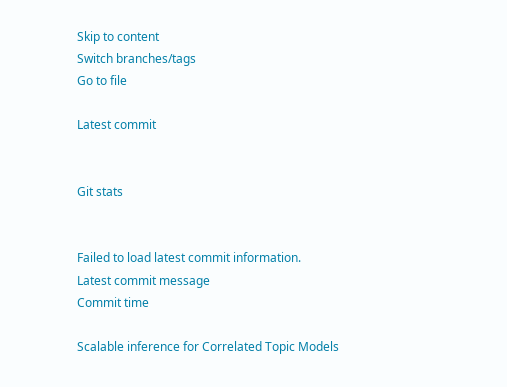Skip to content
Switch branches/tags
Go to file

Latest commit


Git stats


Failed to load latest commit information.
Latest commit message
Commit time

Scalable inference for Correlated Topic Models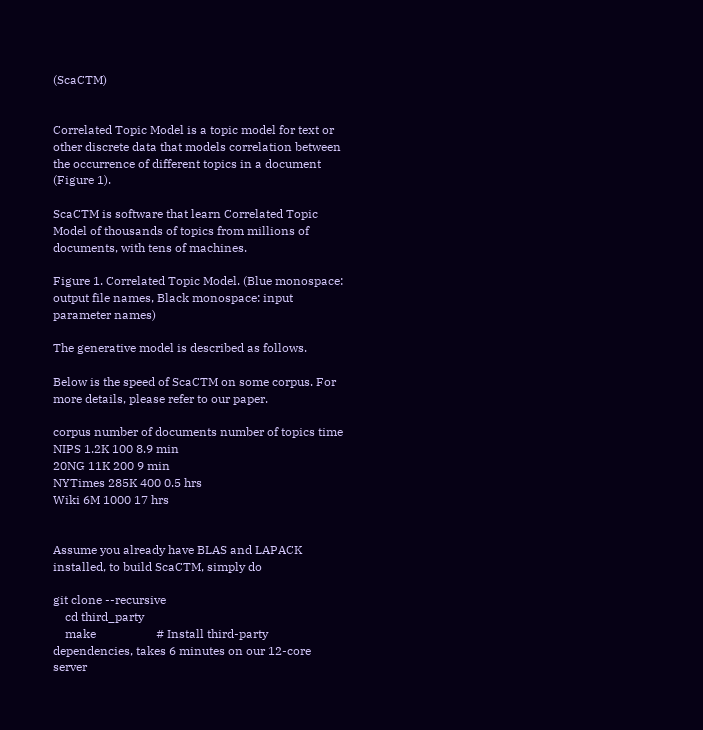(ScaCTM)


Correlated Topic Model is a topic model for text or other discrete data that models correlation between the occurrence of different topics in a document (Figure 1).

ScaCTM is software that learn Correlated Topic Model of thousands of topics from millions of documents, with tens of machines.

Figure 1. Correlated Topic Model. (Blue monospace: output file names, Black monospace: input parameter names)

The generative model is described as follows.

Below is the speed of ScaCTM on some corpus. For more details, please refer to our paper.

corpus number of documents number of topics time
NIPS 1.2K 100 8.9 min
20NG 11K 200 9 min
NYTimes 285K 400 0.5 hrs
Wiki 6M 1000 17 hrs


Assume you already have BLAS and LAPACK installed, to build ScaCTM, simply do

git clone --recursive
    cd third_party
    make                    # Install third-party dependencies, takes 6 minutes on our 12-core server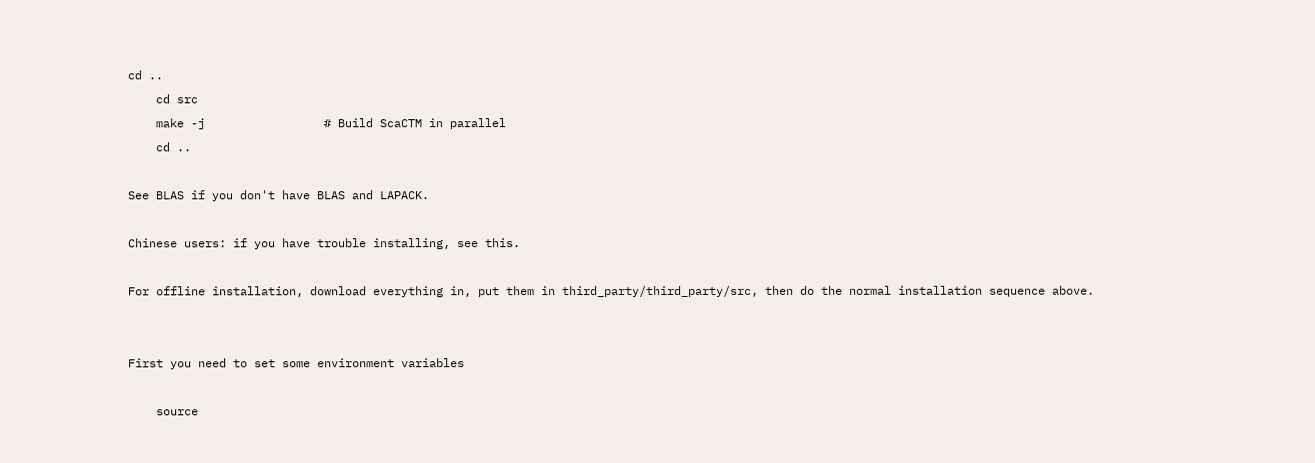cd ..
    cd src
    make -j                 # Build ScaCTM in parallel
    cd ..

See BLAS if you don't have BLAS and LAPACK.

Chinese users: if you have trouble installing, see this.

For offline installation, download everything in, put them in third_party/third_party/src, then do the normal installation sequence above.


First you need to set some environment variables

    source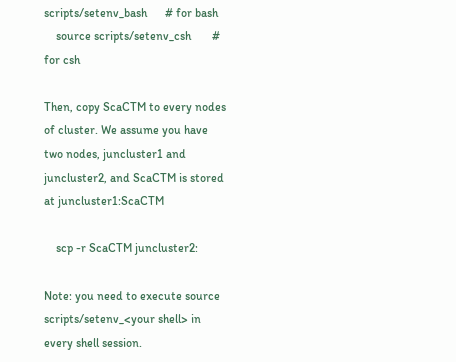scripts/setenv_bash      # for bash
    source scripts/setenv_csh       # for csh

Then, copy ScaCTM to every nodes of cluster. We assume you have two nodes, juncluster1 and juncluster2, and ScaCTM is stored at juncluster1:ScaCTM

    scp -r ScaCTM juncluster2:

Note: you need to execute source scripts/setenv_<your shell> in every shell session.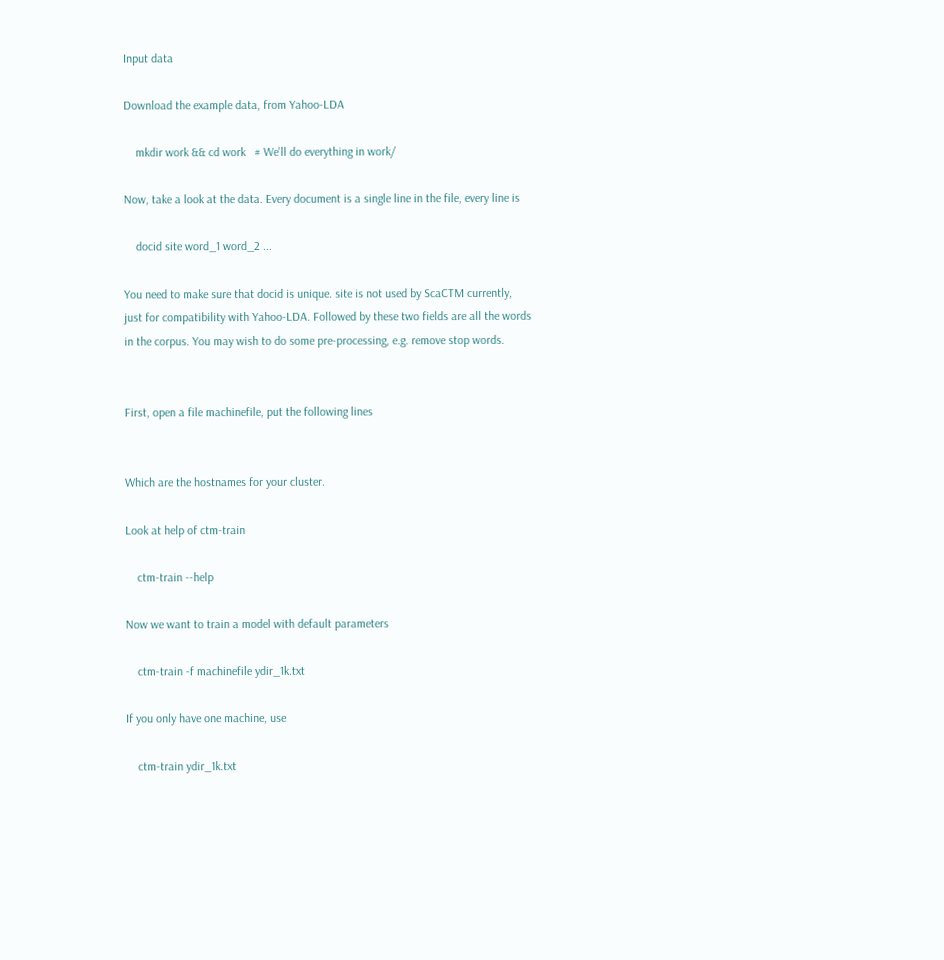Input data

Download the example data, from Yahoo-LDA

    mkdir work && cd work   # We'll do everything in work/

Now, take a look at the data. Every document is a single line in the file, every line is

    docid site word_1 word_2 ...

You need to make sure that docid is unique. site is not used by ScaCTM currently, just for compatibility with Yahoo-LDA. Followed by these two fields are all the words in the corpus. You may wish to do some pre-processing, e.g. remove stop words.


First, open a file machinefile, put the following lines


Which are the hostnames for your cluster.

Look at help of ctm-train

    ctm-train --help

Now we want to train a model with default parameters

    ctm-train -f machinefile ydir_1k.txt

If you only have one machine, use

    ctm-train ydir_1k.txt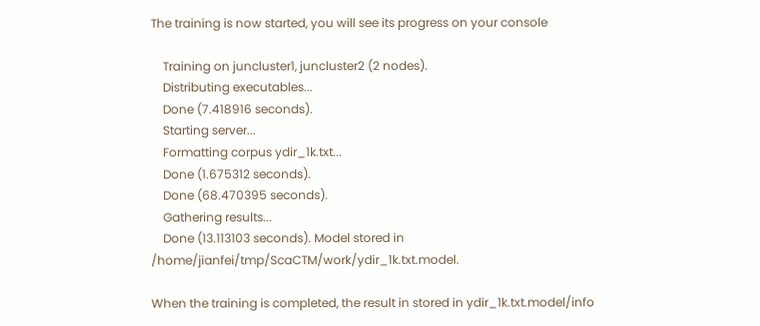The training is now started, you will see its progress on your console

    Training on juncluster1, juncluster2 (2 nodes).
    Distributing executables...
    Done (7.418916 seconds).
    Starting server...
    Formatting corpus ydir_1k.txt...
    Done (1.675312 seconds).
    Done (68.470395 seconds).
    Gathering results...
    Done (13.113103 seconds). Model stored in /home/jianfei/tmp/ScaCTM/work/ydir_1k.txt.model.

When the training is completed, the result in stored in ydir_1k.txt.model/info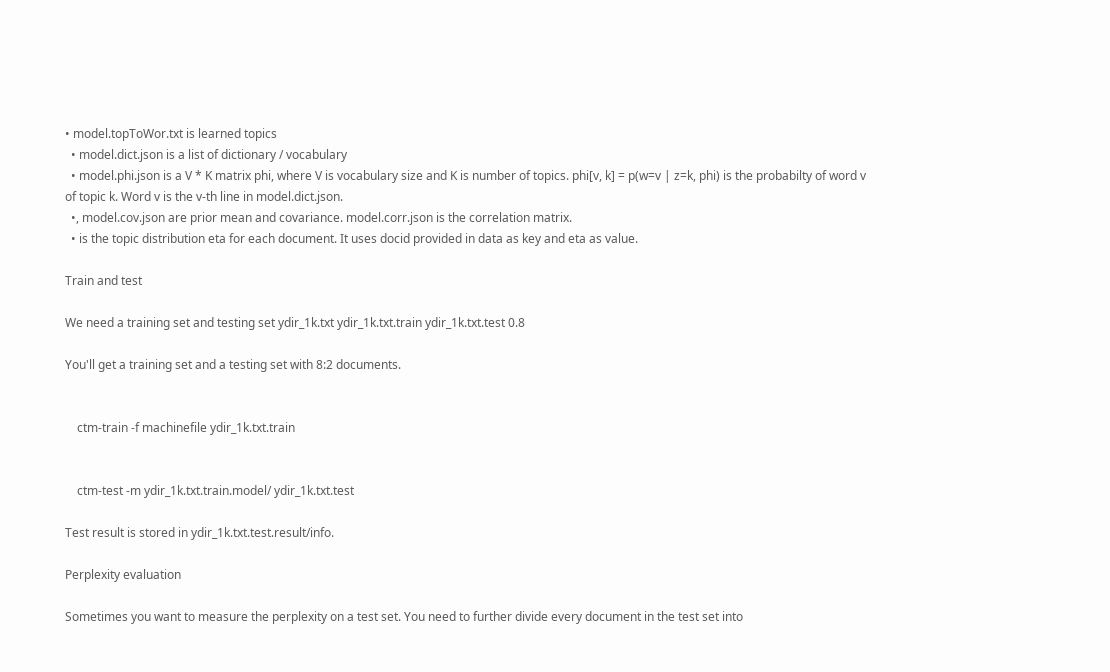• model.topToWor.txt is learned topics
  • model.dict.json is a list of dictionary / vocabulary
  • model.phi.json is a V * K matrix phi, where V is vocabulary size and K is number of topics. phi[v, k] = p(w=v | z=k, phi) is the probabilty of word v of topic k. Word v is the v-th line in model.dict.json.
  •, model.cov.json are prior mean and covariance. model.corr.json is the correlation matrix.
  • is the topic distribution eta for each document. It uses docid provided in data as key and eta as value.

Train and test

We need a training set and testing set ydir_1k.txt ydir_1k.txt.train ydir_1k.txt.test 0.8

You'll get a training set and a testing set with 8:2 documents.


    ctm-train -f machinefile ydir_1k.txt.train


    ctm-test -m ydir_1k.txt.train.model/ ydir_1k.txt.test

Test result is stored in ydir_1k.txt.test.result/info.

Perplexity evaluation

Sometimes you want to measure the perplexity on a test set. You need to further divide every document in the test set into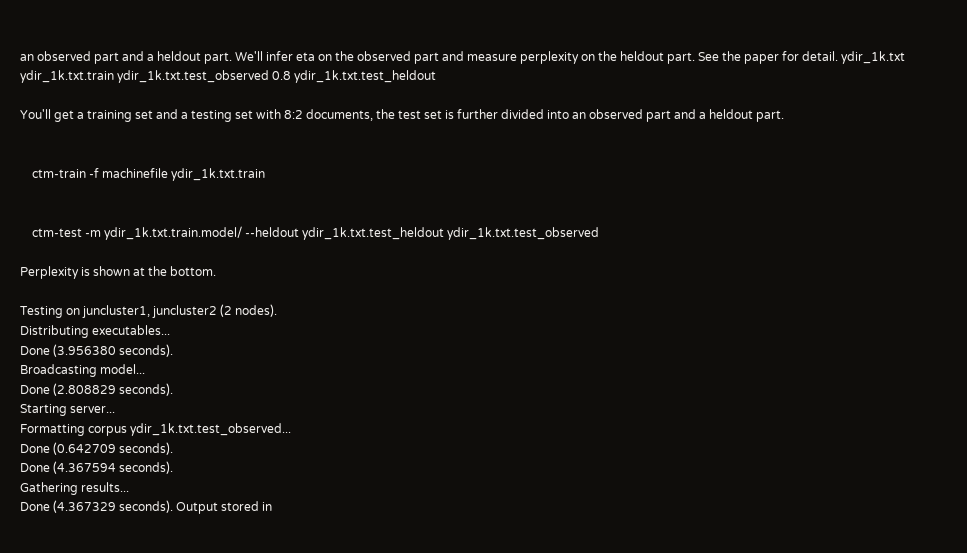an observed part and a heldout part. We'll infer eta on the observed part and measure perplexity on the heldout part. See the paper for detail. ydir_1k.txt ydir_1k.txt.train ydir_1k.txt.test_observed 0.8 ydir_1k.txt.test_heldout

You'll get a training set and a testing set with 8:2 documents, the test set is further divided into an observed part and a heldout part.


    ctm-train -f machinefile ydir_1k.txt.train


    ctm-test -m ydir_1k.txt.train.model/ --heldout ydir_1k.txt.test_heldout ydir_1k.txt.test_observed

Perplexity is shown at the bottom.

Testing on juncluster1, juncluster2 (2 nodes).
Distributing executables...
Done (3.956380 seconds).
Broadcasting model...
Done (2.808829 seconds).
Starting server...
Formatting corpus ydir_1k.txt.test_observed...
Done (0.642709 seconds).
Done (4.367594 seconds).
Gathering results...
Done (4.367329 seconds). Output stored in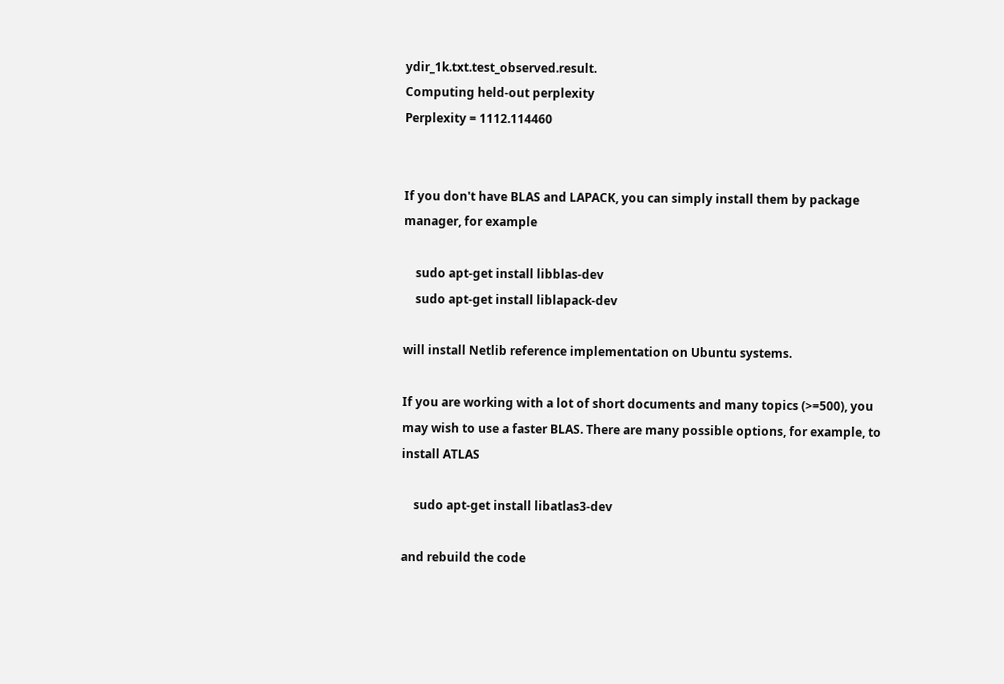ydir_1k.txt.test_observed.result.
Computing held-out perplexity
Perplexity = 1112.114460


If you don't have BLAS and LAPACK, you can simply install them by package manager, for example

    sudo apt-get install libblas-dev
    sudo apt-get install liblapack-dev

will install Netlib reference implementation on Ubuntu systems.

If you are working with a lot of short documents and many topics (>=500), you may wish to use a faster BLAS. There are many possible options, for example, to install ATLAS

    sudo apt-get install libatlas3-dev

and rebuild the code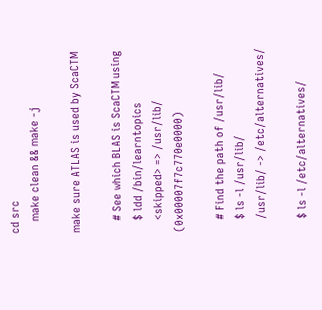cd src
    make clean && make -j

make sure ATLAS is used by ScaCTM

    # See which BLAS is ScaCTM using
    $ ldd /bin/learntopics
    <skipped> => /usr/lib/ (0x00007f7c770e0000)

    # Find the path of /usr/lib/
    $ ls -l /usr/lib/
    /usr/lib/ -> /etc/alternatives/

    $ ls -l /etc/alternatives/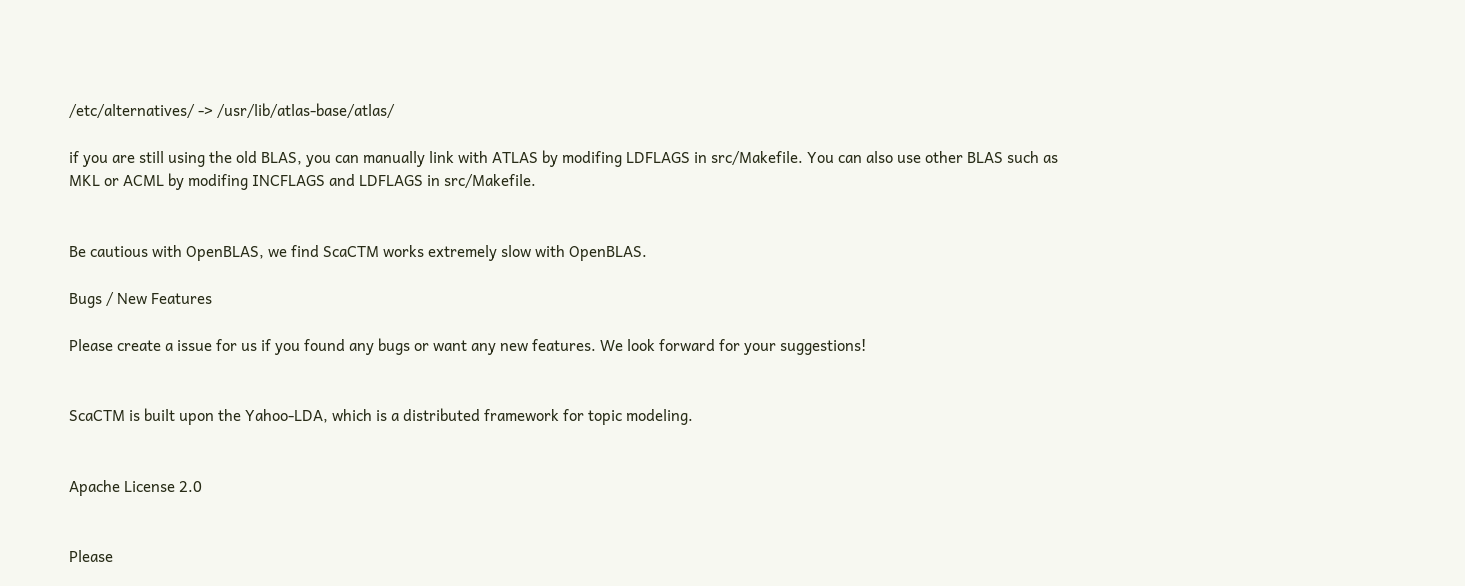/etc/alternatives/ -> /usr/lib/atlas-base/atlas/

if you are still using the old BLAS, you can manually link with ATLAS by modifing LDFLAGS in src/Makefile. You can also use other BLAS such as MKL or ACML by modifing INCFLAGS and LDFLAGS in src/Makefile.


Be cautious with OpenBLAS, we find ScaCTM works extremely slow with OpenBLAS.

Bugs / New Features

Please create a issue for us if you found any bugs or want any new features. We look forward for your suggestions!


ScaCTM is built upon the Yahoo-LDA, which is a distributed framework for topic modeling.


Apache License 2.0


Please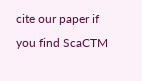cite our paper if you find ScaCTM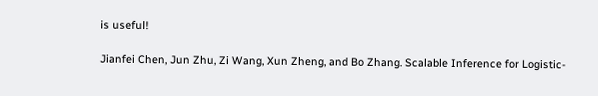is useful!

Jianfei Chen, Jun Zhu, Zi Wang, Xun Zheng, and Bo Zhang. Scalable Inference for Logistic-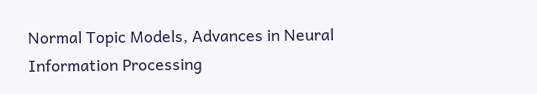Normal Topic Models, Advances in Neural Information Processing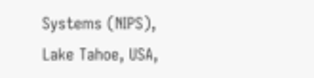Systems (NIPS), Lake Tahoe, USA,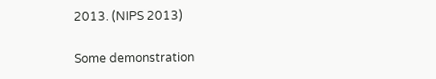2013. (NIPS 2013)

Some demonstration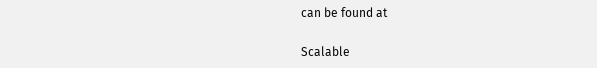can be found at


Scalable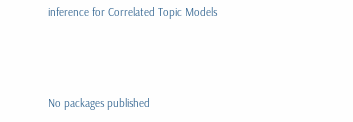inference for Correlated Topic Models



No packages published